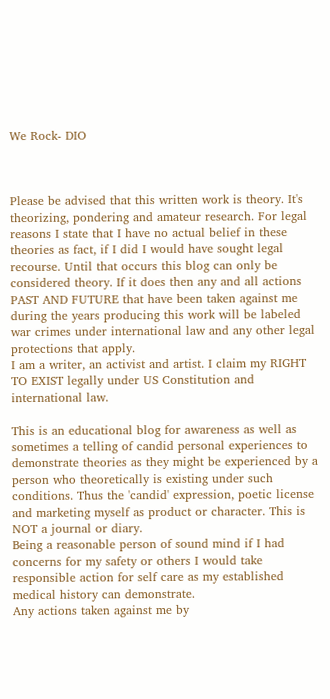We Rock- DIO



Please be advised that this written work is theory. It's theorizing, pondering and amateur research. For legal reasons I state that I have no actual belief in these theories as fact, if I did I would have sought legal recourse. Until that occurs this blog can only be considered theory. If it does then any and all actions PAST AND FUTURE that have been taken against me during the years producing this work will be labeled war crimes under international law and any other legal protections that apply.
I am a writer, an activist and artist. I claim my RIGHT TO EXIST legally under US Constitution and international law.

This is an educational blog for awareness as well as sometimes a telling of candid personal experiences to demonstrate theories as they might be experienced by a person who theoretically is existing under such conditions. Thus the 'candid' expression, poetic license and marketing myself as product or character. This is NOT a journal or diary.
Being a reasonable person of sound mind if I had concerns for my safety or others I would take responsible action for self care as my established medical history can demonstrate.
Any actions taken against me by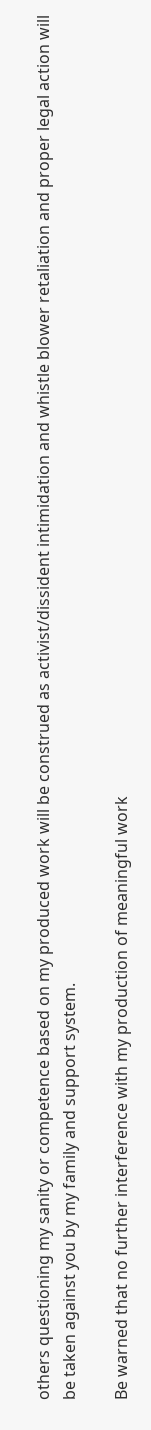others questioning my sanity or competence based on my produced work will be construed as activist/dissident intimidation and whistle blower retaliation and proper legal action will be taken against you by my family and support system.

Be warned that no further interference with my production of meaningful work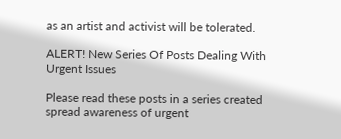as an artist and activist will be tolerated.

ALERT! New Series Of Posts Dealing With Urgent Issues

Please read these posts in a series created spread awareness of urgent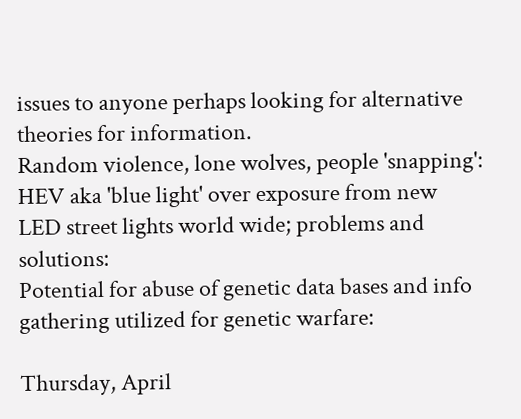issues to anyone perhaps looking for alternative theories for information.
Random violence, lone wolves, people 'snapping':
HEV aka 'blue light' over exposure from new LED street lights world wide; problems and solutions:
Potential for abuse of genetic data bases and info gathering utilized for genetic warfare:

Thursday, April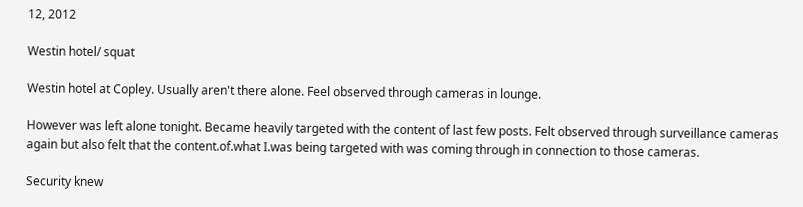12, 2012

Westin hotel/ squat

Westin hotel at Copley. Usually aren't there alone. Feel observed through cameras in lounge.

However was left alone tonight. Became heavily targeted with the content of last few posts. Felt observed through surveillance cameras again but also felt that the content.of.what I.was being targeted with was coming through in connection to those cameras.

Security knew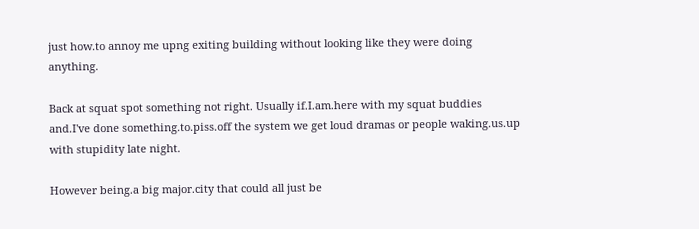just how.to annoy me upng exiting building without looking like they were doing anything.

Back at squat spot something not right. Usually if.I.am.here with my squat buddies and.I've done something.to.piss.off the system we get loud dramas or people waking.us.up with stupidity late night.

However being.a big major.city that could all just be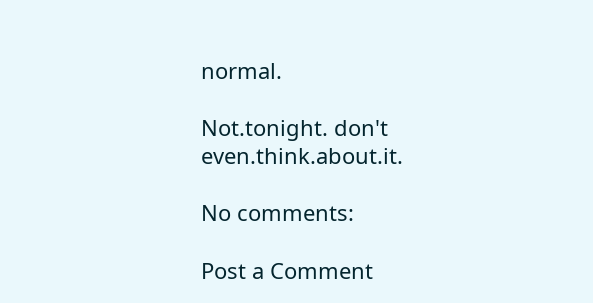normal.

Not.tonight. don't even.think.about.it.

No comments:

Post a Comment